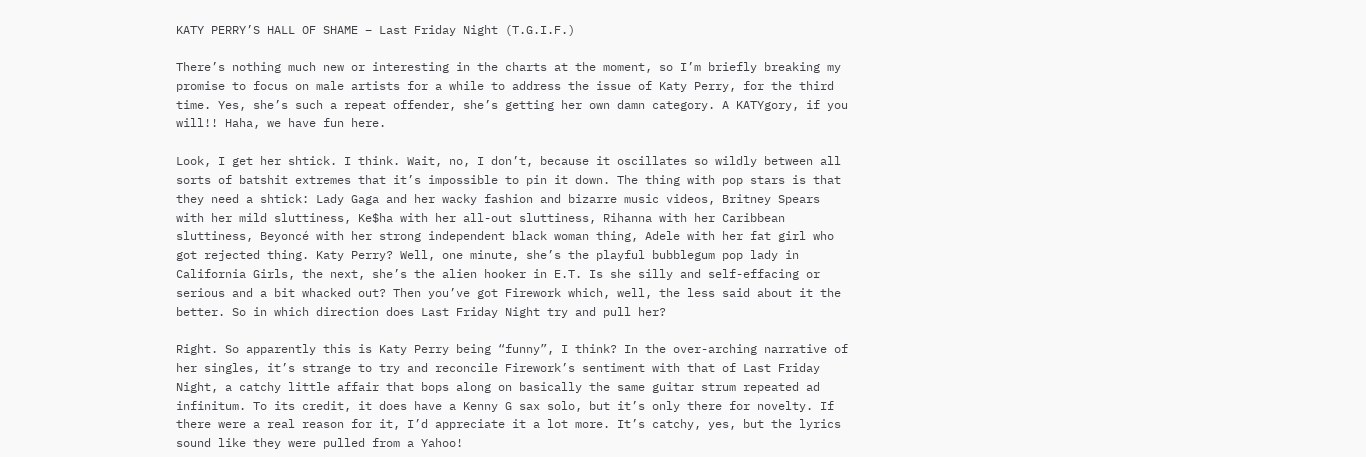KATY PERRY’S HALL OF SHAME – Last Friday Night (T.G.I.F.)

There’s nothing much new or interesting in the charts at the moment, so I’m briefly breaking my promise to focus on male artists for a while to address the issue of Katy Perry, for the third time. Yes, she’s such a repeat offender, she’s getting her own damn category. A KATYgory, if you will!! Haha, we have fun here.

Look, I get her shtick. I think. Wait, no, I don’t, because it oscillates so wildly between all sorts of batshit extremes that it’s impossible to pin it down. The thing with pop stars is that they need a shtick: Lady Gaga and her wacky fashion and bizarre music videos, Britney Spears with her mild sluttiness, Ke$ha with her all-out sluttiness, Rihanna with her Caribbean sluttiness, Beyoncé with her strong independent black woman thing, Adele with her fat girl who got rejected thing. Katy Perry? Well, one minute, she’s the playful bubblegum pop lady in California Girls, the next, she’s the alien hooker in E.T. Is she silly and self-effacing or serious and a bit whacked out? Then you’ve got Firework which, well, the less said about it the better. So in which direction does Last Friday Night try and pull her?

Right. So apparently this is Katy Perry being “funny”, I think? In the over-arching narrative of her singles, it’s strange to try and reconcile Firework’s sentiment with that of Last Friday Night, a catchy little affair that bops along on basically the same guitar strum repeated ad infinitum. To its credit, it does have a Kenny G sax solo, but it’s only there for novelty. If there were a real reason for it, I’d appreciate it a lot more. It’s catchy, yes, but the lyrics sound like they were pulled from a Yahoo!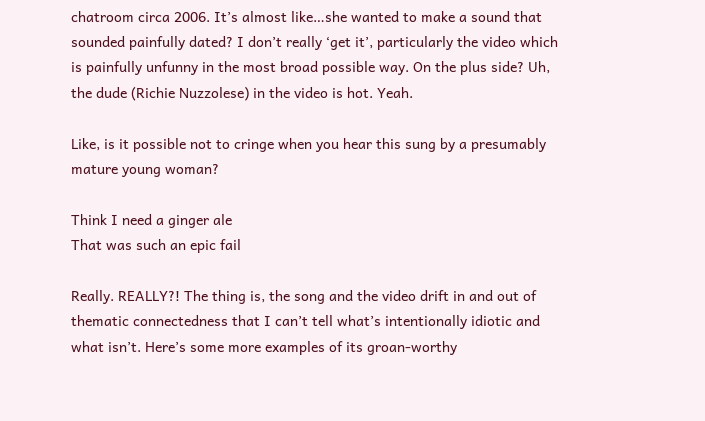chatroom circa 2006. It’s almost like…she wanted to make a sound that sounded painfully dated? I don’t really ‘get it’, particularly the video which is painfully unfunny in the most broad possible way. On the plus side? Uh, the dude (Richie Nuzzolese) in the video is hot. Yeah.

Like, is it possible not to cringe when you hear this sung by a presumably mature young woman?

Think I need a ginger ale
That was such an epic fail

Really. REALLY?! The thing is, the song and the video drift in and out of thematic connectedness that I can’t tell what’s intentionally idiotic and what isn’t. Here’s some more examples of its groan-worthy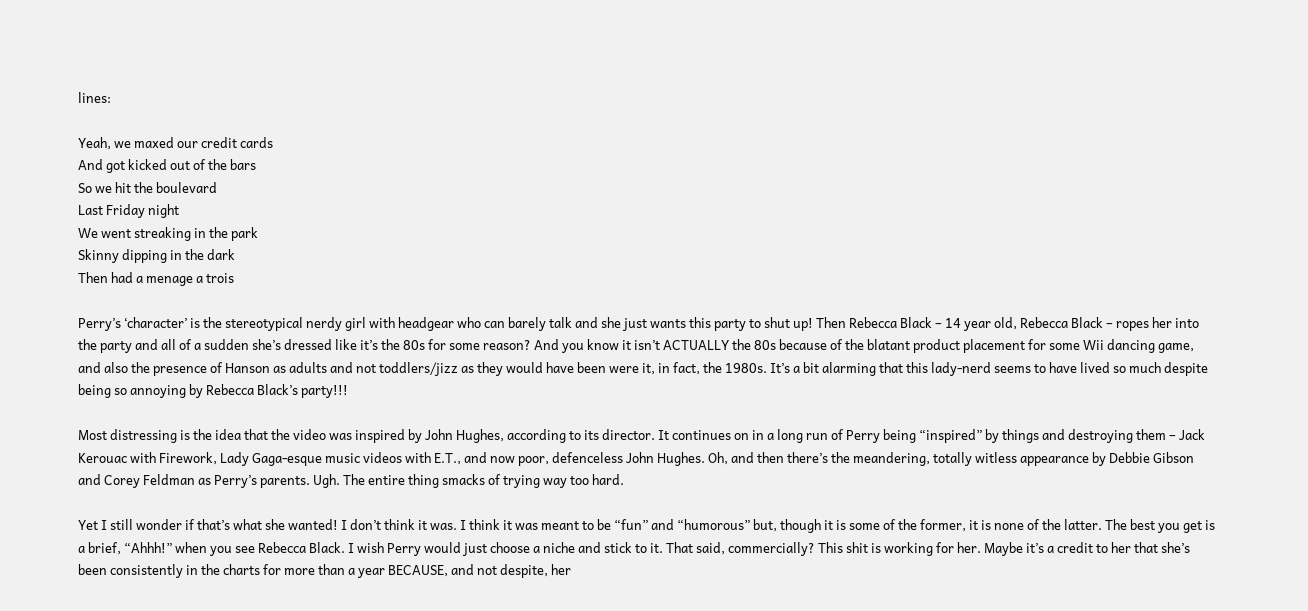lines:

Yeah, we maxed our credit cards
And got kicked out of the bars
So we hit the boulevard
Last Friday night
We went streaking in the park
Skinny dipping in the dark
Then had a menage a trois

Perry’s ‘character’ is the stereotypical nerdy girl with headgear who can barely talk and she just wants this party to shut up! Then Rebecca Black – 14 year old, Rebecca Black – ropes her into the party and all of a sudden she’s dressed like it’s the 80s for some reason? And you know it isn’t ACTUALLY the 80s because of the blatant product placement for some Wii dancing game, and also the presence of Hanson as adults and not toddlers/jizz as they would have been were it, in fact, the 1980s. It’s a bit alarming that this lady-nerd seems to have lived so much despite being so annoying by Rebecca Black’s party!!!

Most distressing is the idea that the video was inspired by John Hughes, according to its director. It continues on in a long run of Perry being “inspired” by things and destroying them – Jack Kerouac with Firework, Lady Gaga-esque music videos with E.T., and now poor, defenceless John Hughes. Oh, and then there’s the meandering, totally witless appearance by Debbie Gibson and Corey Feldman as Perry’s parents. Ugh. The entire thing smacks of trying way too hard.

Yet I still wonder if that’s what she wanted! I don’t think it was. I think it was meant to be “fun” and “humorous” but, though it is some of the former, it is none of the latter. The best you get is a brief, “Ahhh!” when you see Rebecca Black. I wish Perry would just choose a niche and stick to it. That said, commercially? This shit is working for her. Maybe it’s a credit to her that she’s been consistently in the charts for more than a year BECAUSE, and not despite, her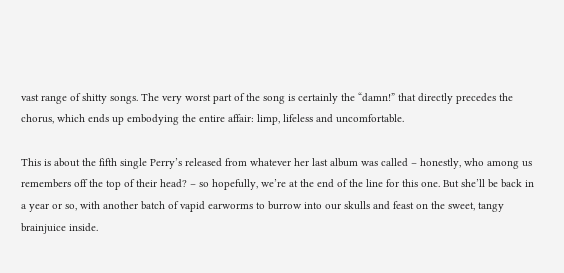vast range of shitty songs. The very worst part of the song is certainly the “damn!” that directly precedes the chorus, which ends up embodying the entire affair: limp, lifeless and uncomfortable.

This is about the fifth single Perry’s released from whatever her last album was called – honestly, who among us remembers off the top of their head? – so hopefully, we’re at the end of the line for this one. But she’ll be back in a year or so, with another batch of vapid earworms to burrow into our skulls and feast on the sweet, tangy brainjuice inside.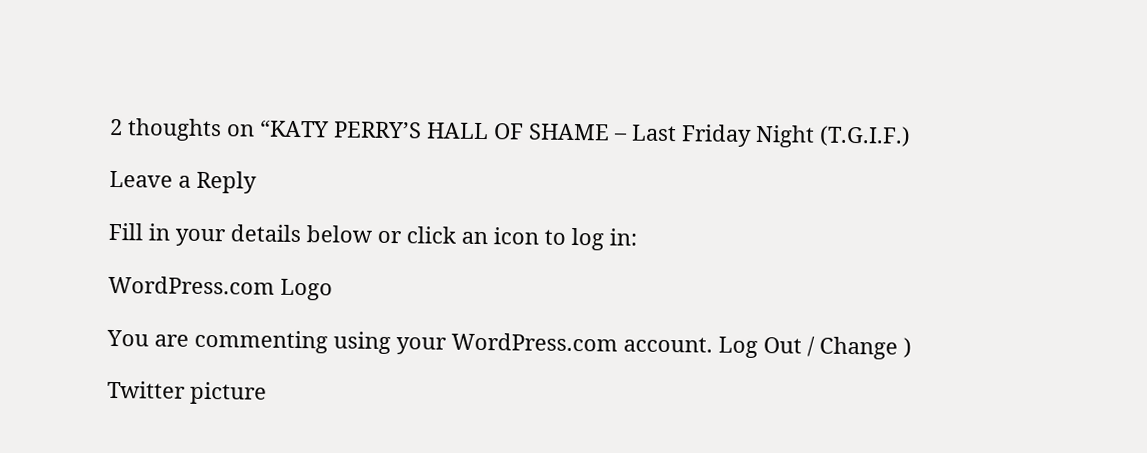2 thoughts on “KATY PERRY’S HALL OF SHAME – Last Friday Night (T.G.I.F.)

Leave a Reply

Fill in your details below or click an icon to log in:

WordPress.com Logo

You are commenting using your WordPress.com account. Log Out / Change )

Twitter picture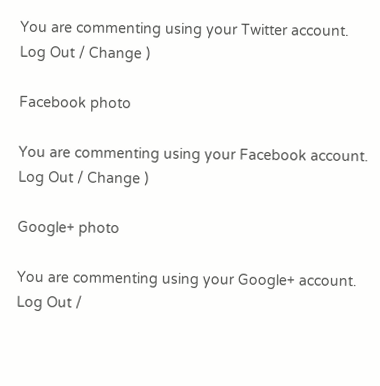You are commenting using your Twitter account. Log Out / Change )

Facebook photo

You are commenting using your Facebook account. Log Out / Change )

Google+ photo

You are commenting using your Google+ account. Log Out /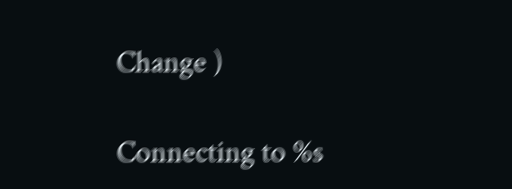Change )

Connecting to %s